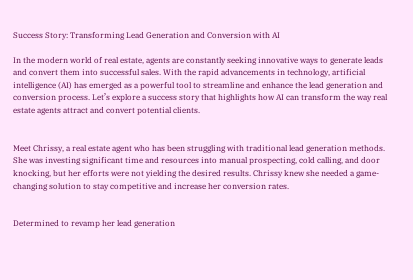Success Story: Transforming Lead Generation and Conversion with AI

In the modern world of real estate, agents are constantly seeking innovative ways to generate leads and convert them into successful sales. With the rapid advancements in technology, artificial intelligence (AI) has emerged as a powerful tool to streamline and enhance the lead generation and conversion process. Let’s explore a success story that highlights how AI can transform the way real estate agents attract and convert potential clients.


Meet Chrissy, a real estate agent who has been struggling with traditional lead generation methods. She was investing significant time and resources into manual prospecting, cold calling, and door knocking, but her efforts were not yielding the desired results. Chrissy knew she needed a game-changing solution to stay competitive and increase her conversion rates.


Determined to revamp her lead generation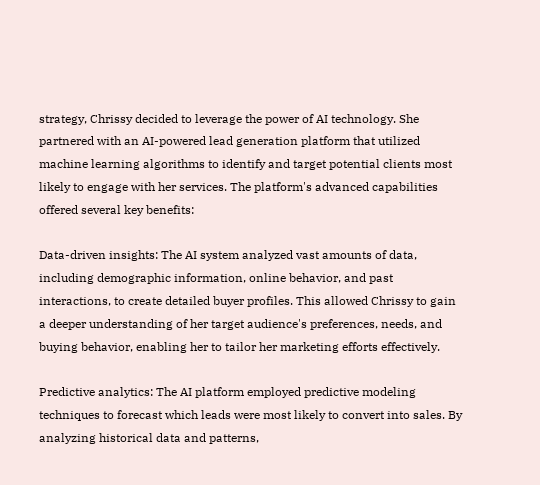strategy, Chrissy decided to leverage the power of AI technology. She partnered with an AI-powered lead generation platform that utilized machine learning algorithms to identify and target potential clients most likely to engage with her services. The platform's advanced capabilities offered several key benefits:

Data-driven insights: The AI system analyzed vast amounts of data, including demographic information, online behavior, and past interactions, to create detailed buyer profiles. This allowed Chrissy to gain a deeper understanding of her target audience's preferences, needs, and buying behavior, enabling her to tailor her marketing efforts effectively.

Predictive analytics: The AI platform employed predictive modeling techniques to forecast which leads were most likely to convert into sales. By analyzing historical data and patterns,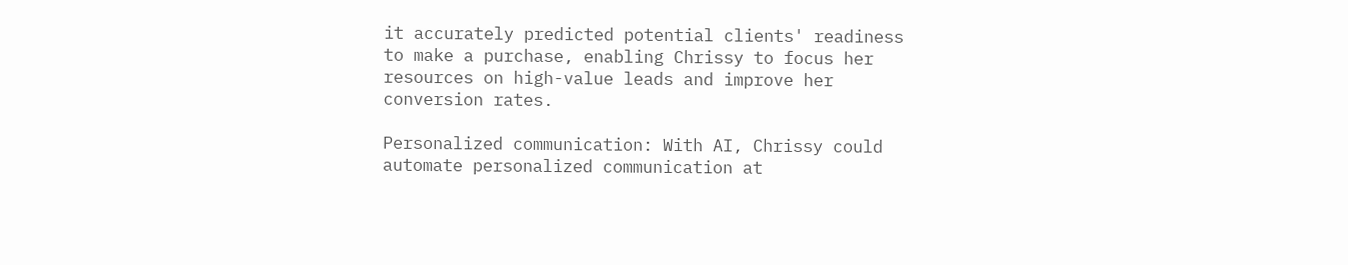it accurately predicted potential clients' readiness to make a purchase, enabling Chrissy to focus her resources on high-value leads and improve her conversion rates.

Personalized communication: With AI, Chrissy could automate personalized communication at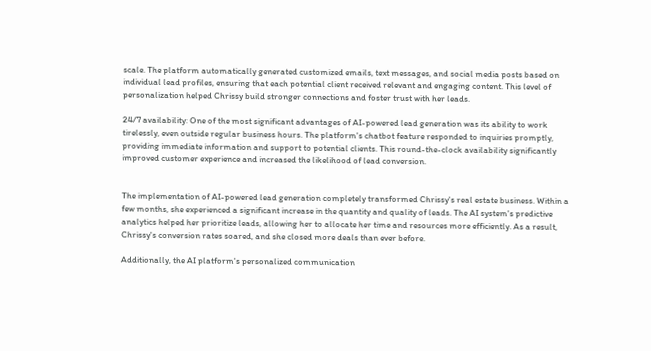scale. The platform automatically generated customized emails, text messages, and social media posts based on individual lead profiles, ensuring that each potential client received relevant and engaging content. This level of personalization helped Chrissy build stronger connections and foster trust with her leads.

24/7 availability: One of the most significant advantages of AI-powered lead generation was its ability to work tirelessly, even outside regular business hours. The platform's chatbot feature responded to inquiries promptly, providing immediate information and support to potential clients. This round-the-clock availability significantly improved customer experience and increased the likelihood of lead conversion.


The implementation of AI-powered lead generation completely transformed Chrissy's real estate business. Within a few months, she experienced a significant increase in the quantity and quality of leads. The AI system's predictive analytics helped her prioritize leads, allowing her to allocate her time and resources more efficiently. As a result, Chrissy's conversion rates soared, and she closed more deals than ever before.

Additionally, the AI platform's personalized communication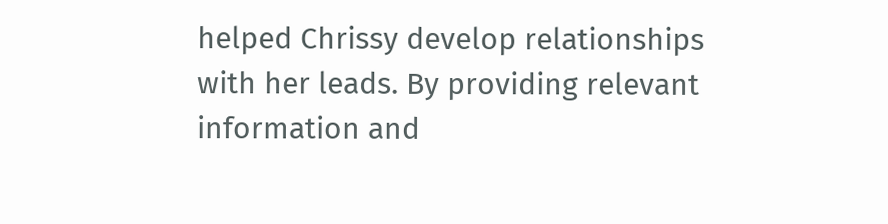helped Chrissy develop relationships with her leads. By providing relevant information and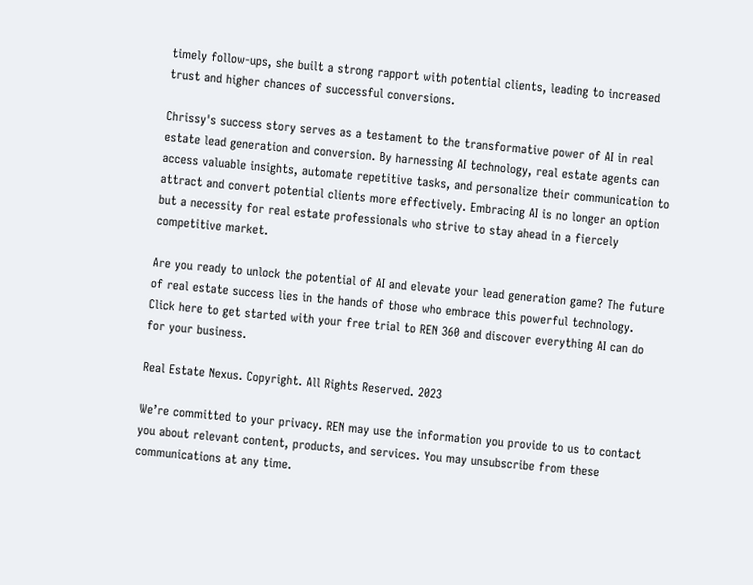timely follow-ups, she built a strong rapport with potential clients, leading to increased trust and higher chances of successful conversions.

Chrissy's success story serves as a testament to the transformative power of AI in real estate lead generation and conversion. By harnessing AI technology, real estate agents can access valuable insights, automate repetitive tasks, and personalize their communication to attract and convert potential clients more effectively. Embracing AI is no longer an option but a necessity for real estate professionals who strive to stay ahead in a fiercely competitive market.

Are you ready to unlock the potential of AI and elevate your lead generation game? The future of real estate success lies in the hands of those who embrace this powerful technology. Click here to get started with your free trial to REN 360 and discover everything AI can do for your business.

Real Estate Nexus. Copyright. All Rights Reserved. 2023

We’re committed to your privacy. REN may use the information you provide to us to contact you about relevant content, products, and services. You may unsubscribe from these communications at any time.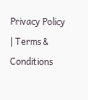Privacy Policy | Terms & Conditions